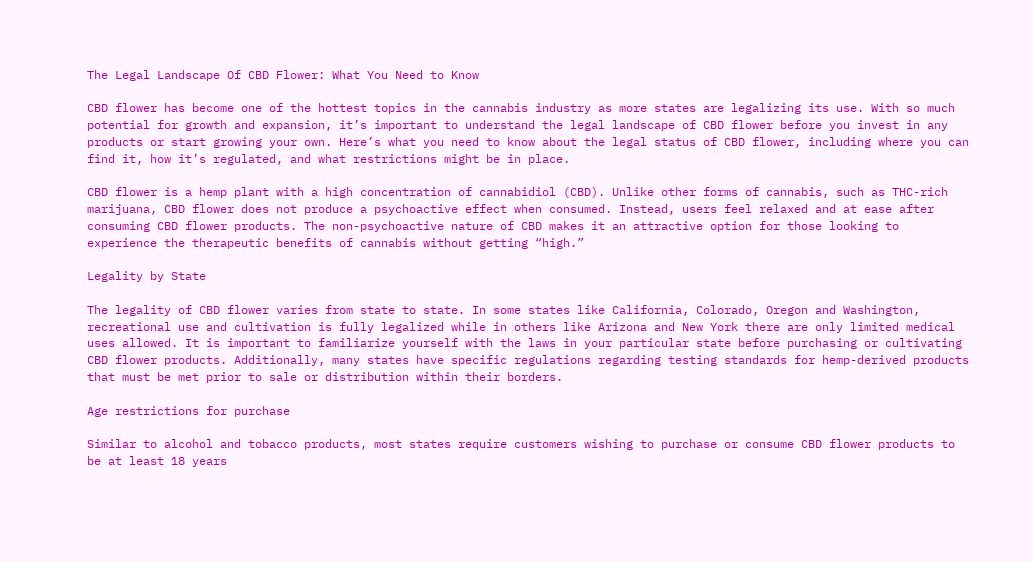The Legal Landscape Of CBD Flower: What You Need to Know

CBD flower has become one of the hottest topics in the cannabis industry as more states are legalizing its use. With so much potential for growth and expansion, it’s important to understand the legal landscape of CBD flower before you invest in any products or start growing your own. Here’s what you need to know about the legal status of CBD flower, including where you can find it, how it’s regulated, and what restrictions might be in place.

CBD flower is a hemp plant with a high concentration of cannabidiol (CBD). Unlike other forms of cannabis, such as THC-rich marijuana, CBD flower does not produce a psychoactive effect when consumed. Instead, users feel relaxed and at ease after consuming CBD flower products. The non-psychoactive nature of CBD makes it an attractive option for those looking to experience the therapeutic benefits of cannabis without getting “high.”

Legality by State

The legality of CBD flower varies from state to state. In some states like California, Colorado, Oregon and Washington, recreational use and cultivation is fully legalized while in others like Arizona and New York there are only limited medical uses allowed. It is important to familiarize yourself with the laws in your particular state before purchasing or cultivating CBD flower products. Additionally, many states have specific regulations regarding testing standards for hemp-derived products that must be met prior to sale or distribution within their borders.

Age restrictions for purchase

Similar to alcohol and tobacco products, most states require customers wishing to purchase or consume CBD flower products to be at least 18 years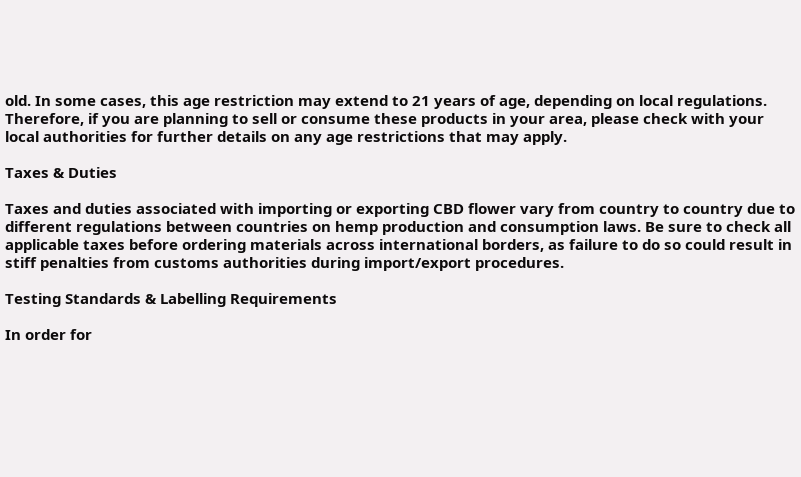old. In some cases, this age restriction may extend to 21 years of age, depending on local regulations. Therefore, if you are planning to sell or consume these products in your area, please check with your local authorities for further details on any age restrictions that may apply.

Taxes & Duties

Taxes and duties associated with importing or exporting CBD flower vary from country to country due to different regulations between countries on hemp production and consumption laws. Be sure to check all applicable taxes before ordering materials across international borders, as failure to do so could result in stiff penalties from customs authorities during import/export procedures.

Testing Standards & Labelling Requirements

In order for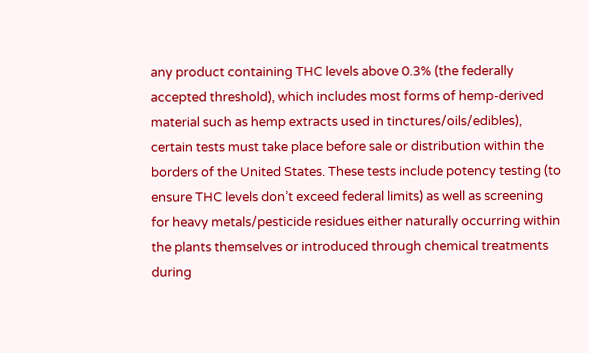any product containing THC levels above 0.3% (the federally accepted threshold), which includes most forms of hemp-derived material such as hemp extracts used in tinctures/oils/edibles), certain tests must take place before sale or distribution within the borders of the United States. These tests include potency testing (to ensure THC levels don’t exceed federal limits) as well as screening for heavy metals/pesticide residues either naturally occurring within the plants themselves or introduced through chemical treatments during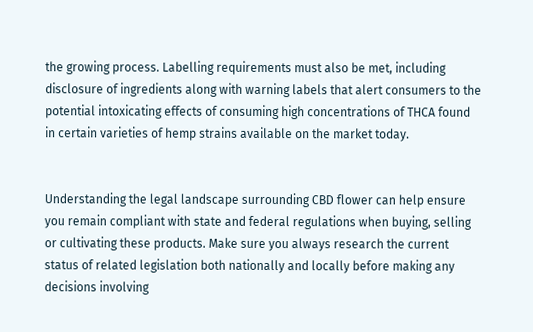the growing process. Labelling requirements must also be met, including disclosure of ingredients along with warning labels that alert consumers to the potential intoxicating effects of consuming high concentrations of THCA found in certain varieties of hemp strains available on the market today.


Understanding the legal landscape surrounding CBD flower can help ensure you remain compliant with state and federal regulations when buying, selling or cultivating these products. Make sure you always research the current status of related legislation both nationally and locally before making any decisions involving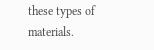these types of materials.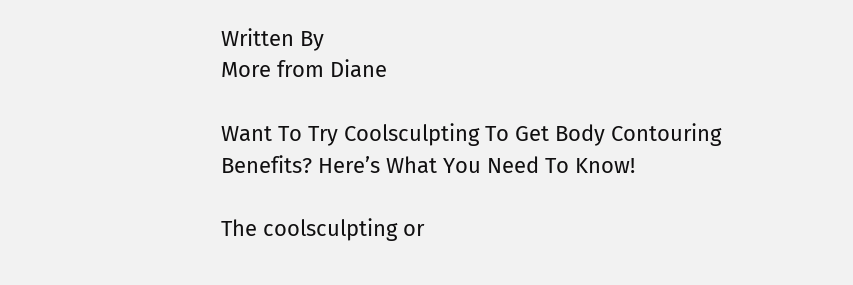Written By
More from Diane

Want To Try Coolsculpting To Get Body Contouring Benefits? Here’s What You Need To Know!

The coolsculpting or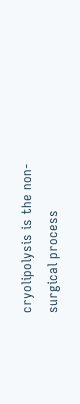cryolipolysis is the non-surgical process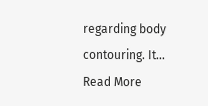regarding body contouring. It...
Read More